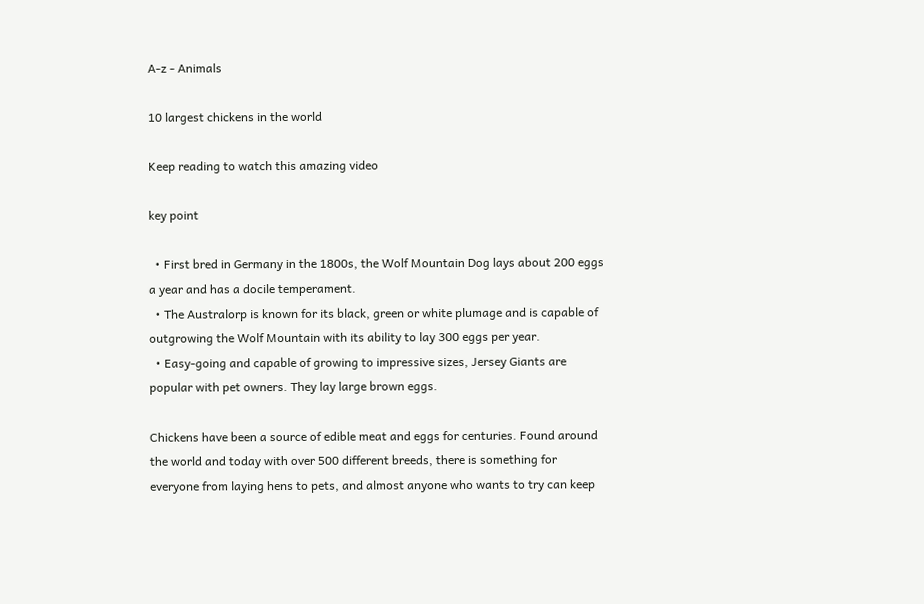A-z - Animals

10 largest chickens in the world

Keep reading to watch this amazing video

key point

  • First bred in Germany in the 1800s, the Wolf Mountain Dog lays about 200 eggs a year and has a docile temperament.
  • The Australorp is known for its black, green or white plumage and is capable of outgrowing the Wolf Mountain with its ability to lay 300 eggs per year.
  • Easy-going and capable of growing to impressive sizes, Jersey Giants are popular with pet owners. They lay large brown eggs.

Chickens have been a source of edible meat and eggs for centuries. Found around the world and today with over 500 different breeds, there is something for everyone from laying hens to pets, and almost anyone who wants to try can keep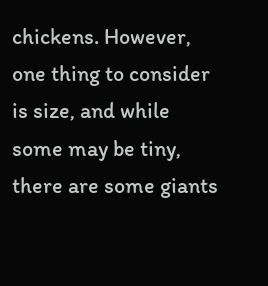chickens. However, one thing to consider is size, and while some may be tiny, there are some giants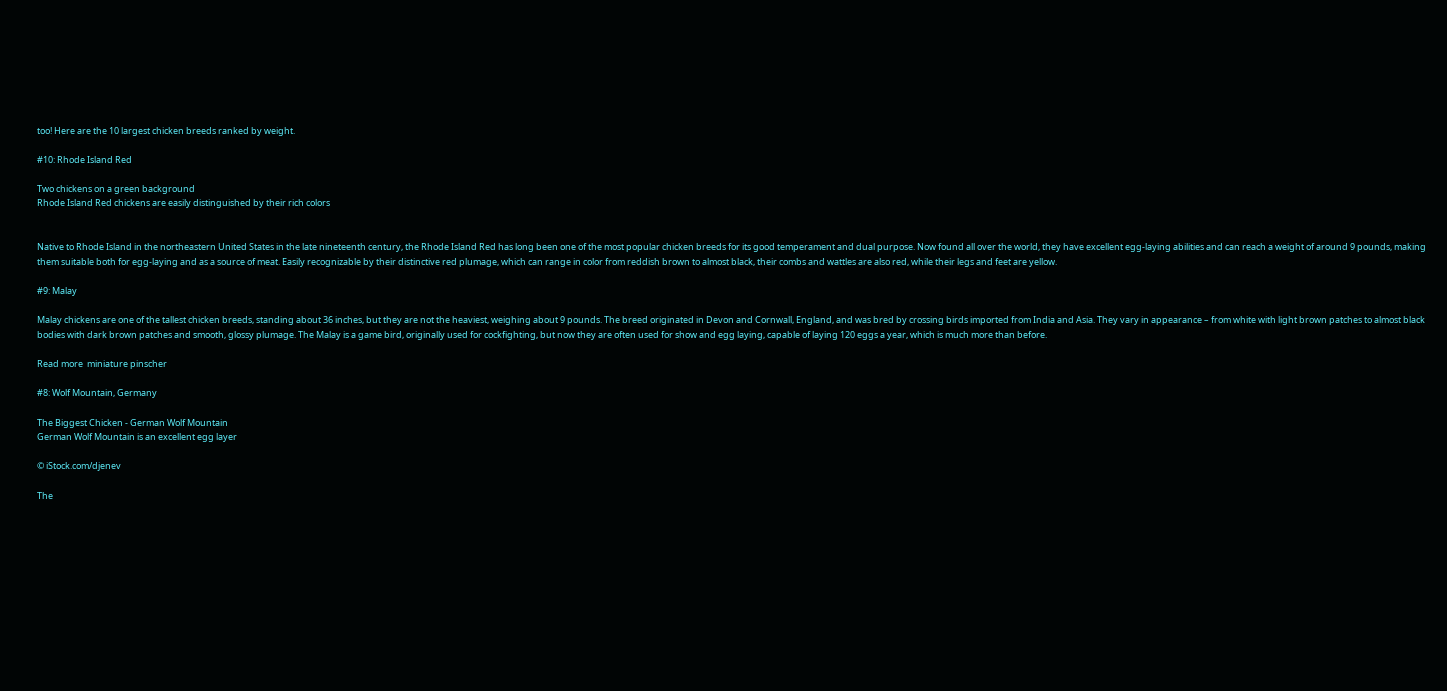too! Here are the 10 largest chicken breeds ranked by weight.

#10: Rhode Island Red

Two chickens on a green background
Rhode Island Red chickens are easily distinguished by their rich colors


Native to Rhode Island in the northeastern United States in the late nineteenth century, the Rhode Island Red has long been one of the most popular chicken breeds for its good temperament and dual purpose. Now found all over the world, they have excellent egg-laying abilities and can reach a weight of around 9 pounds, making them suitable both for egg-laying and as a source of meat. Easily recognizable by their distinctive red plumage, which can range in color from reddish brown to almost black, their combs and wattles are also red, while their legs and feet are yellow.

#9: Malay

Malay chickens are one of the tallest chicken breeds, standing about 36 inches, but they are not the heaviest, weighing about 9 pounds. The breed originated in Devon and Cornwall, England, and was bred by crossing birds imported from India and Asia. They vary in appearance – from white with light brown patches to almost black bodies with dark brown patches and smooth, glossy plumage. The Malay is a game bird, originally used for cockfighting, but now they are often used for show and egg laying, capable of laying 120 eggs a year, which is much more than before.

Read more  miniature pinscher

#8: Wolf Mountain, Germany

The Biggest Chicken - German Wolf Mountain
German Wolf Mountain is an excellent egg layer

© iStock.com/djenev

The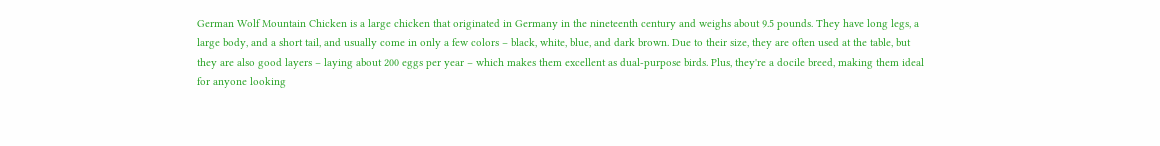German Wolf Mountain Chicken is a large chicken that originated in Germany in the nineteenth century and weighs about 9.5 pounds. They have long legs, a large body, and a short tail, and usually come in only a few colors – black, white, blue, and dark brown. Due to their size, they are often used at the table, but they are also good layers – laying about 200 eggs per year – which makes them excellent as dual-purpose birds. Plus, they're a docile breed, making them ideal for anyone looking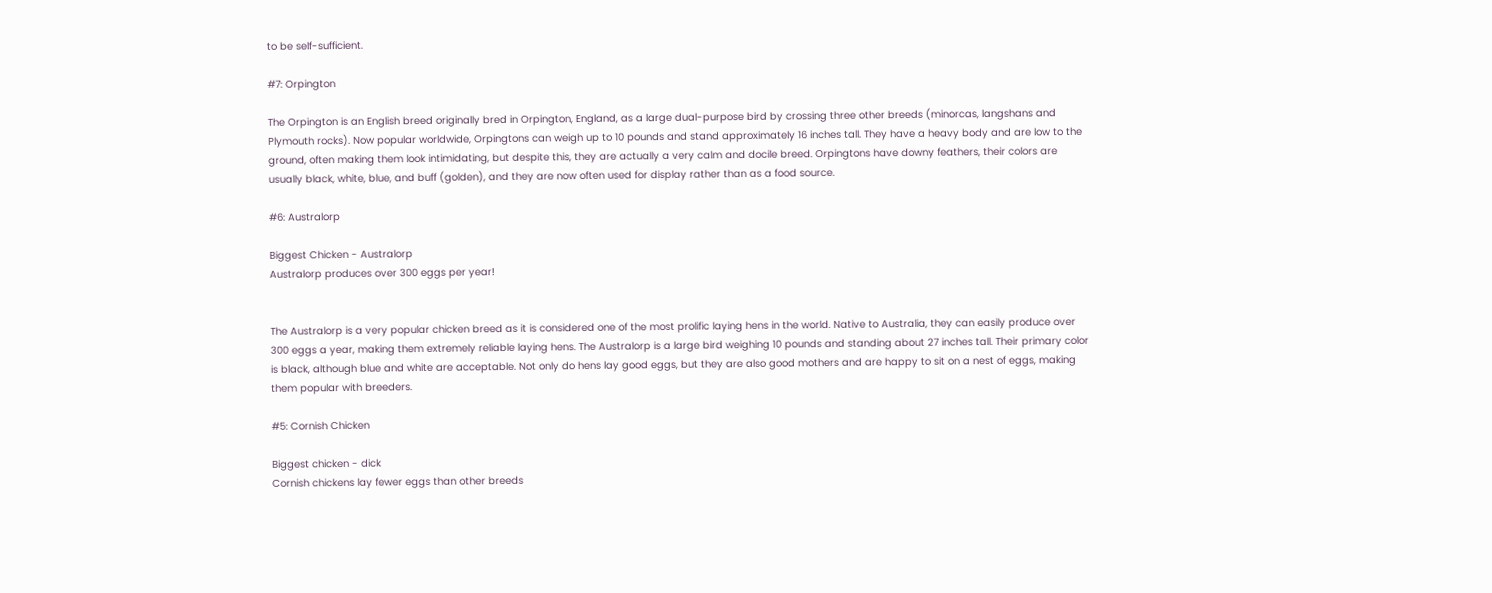to be self-sufficient.

#7: Orpington

The Orpington is an English breed originally bred in Orpington, England, as a large dual-purpose bird by crossing three other breeds (minorcas, langshans and Plymouth rocks). Now popular worldwide, Orpingtons can weigh up to 10 pounds and stand approximately 16 inches tall. They have a heavy body and are low to the ground, often making them look intimidating, but despite this, they are actually a very calm and docile breed. Orpingtons have downy feathers, their colors are usually black, white, blue, and buff (golden), and they are now often used for display rather than as a food source.

#6: Australorp

Biggest Chicken - Australorp
Australorp produces over 300 eggs per year!


The Australorp is a very popular chicken breed as it is considered one of the most prolific laying hens in the world. Native to Australia, they can easily produce over 300 eggs a year, making them extremely reliable laying hens. The Australorp is a large bird weighing 10 pounds and standing about 27 inches tall. Their primary color is black, although blue and white are acceptable. Not only do hens lay good eggs, but they are also good mothers and are happy to sit on a nest of eggs, making them popular with breeders.

#5: Cornish Chicken

Biggest chicken - dick
Cornish chickens lay fewer eggs than other breeds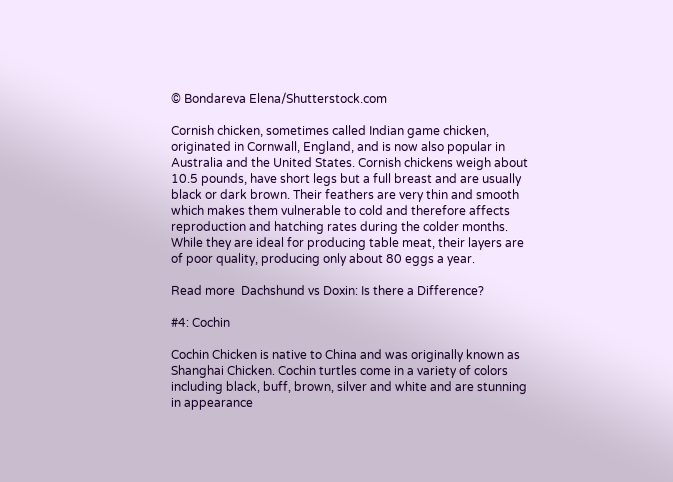© Bondareva Elena/Shutterstock.com

Cornish chicken, sometimes called Indian game chicken, originated in Cornwall, England, and is now also popular in Australia and the United States. Cornish chickens weigh about 10.5 pounds, have short legs but a full breast and are usually black or dark brown. Their feathers are very thin and smooth which makes them vulnerable to cold and therefore affects reproduction and hatching rates during the colder months. While they are ideal for producing table meat, their layers are of poor quality, producing only about 80 eggs a year.

Read more  Dachshund vs Doxin: Is there a Difference?

#4: Cochin

Cochin Chicken is native to China and was originally known as Shanghai Chicken. Cochin turtles come in a variety of colors including black, buff, brown, silver and white and are stunning in appearance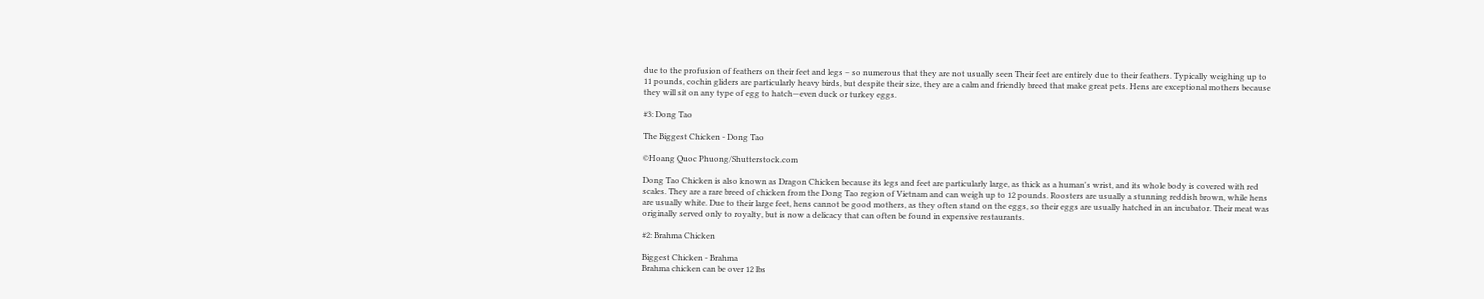due to the profusion of feathers on their feet and legs – so numerous that they are not usually seen Their feet are entirely due to their feathers. Typically weighing up to 11 pounds, cochin gliders are particularly heavy birds, but despite their size, they are a calm and friendly breed that make great pets. Hens are exceptional mothers because they will sit on any type of egg to hatch—even duck or turkey eggs.

#3: Dong Tao

The Biggest Chicken - Dong Tao

©Hoang Quoc Phuong/Shutterstock.com

Dong Tao Chicken is also known as Dragon Chicken because its legs and feet are particularly large, as thick as a human's wrist, and its whole body is covered with red scales. They are a rare breed of chicken from the Dong Tao region of Vietnam and can weigh up to 12 pounds. Roosters are usually a stunning reddish brown, while hens are usually white. Due to their large feet, hens cannot be good mothers, as they often stand on the eggs, so their eggs are usually hatched in an incubator. Their meat was originally served only to royalty, but is now a delicacy that can often be found in expensive restaurants.

#2: Brahma Chicken

Biggest Chicken - Brahma
Brahma chicken can be over 12 lbs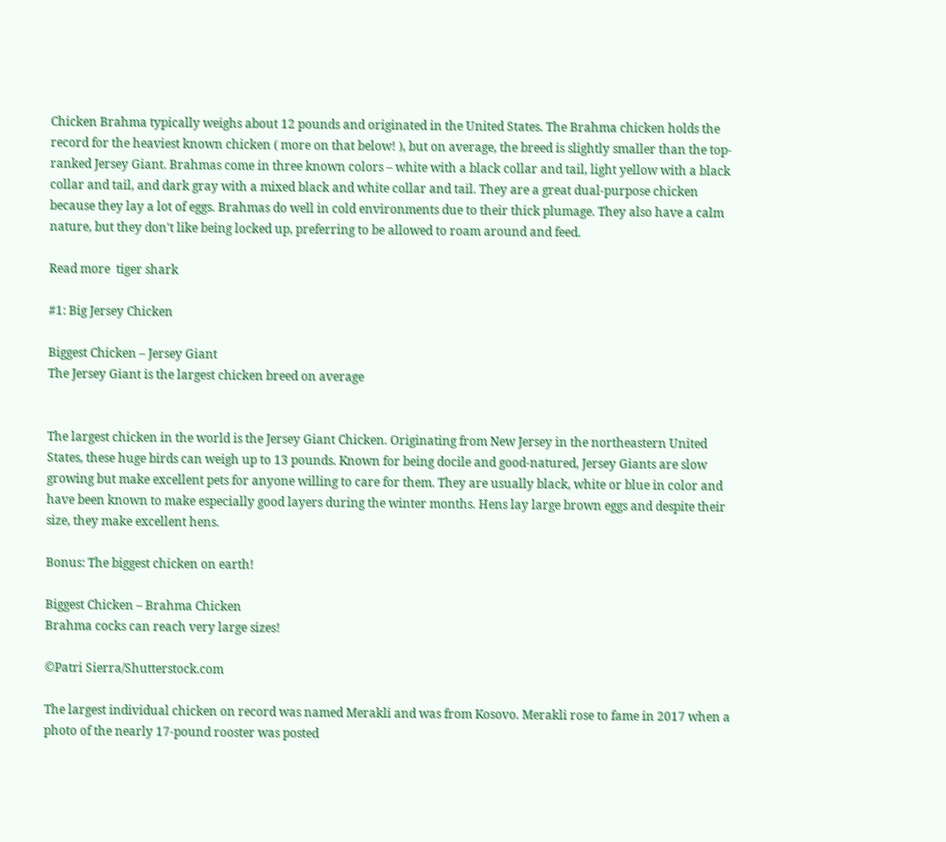Chicken Brahma typically weighs about 12 pounds and originated in the United States. The Brahma chicken holds the record for the heaviest known chicken ( more on that below! ), but on average, the breed is slightly smaller than the top-ranked Jersey Giant. Brahmas come in three known colors – white with a black collar and tail, light yellow with a black collar and tail, and dark gray with a mixed black and white collar and tail. They are a great dual-purpose chicken because they lay a lot of eggs. Brahmas do well in cold environments due to their thick plumage. They also have a calm nature, but they don't like being locked up, preferring to be allowed to roam around and feed.

Read more  tiger shark

#1: Big Jersey Chicken

Biggest Chicken – Jersey Giant
The Jersey Giant is the largest chicken breed on average


The largest chicken in the world is the Jersey Giant Chicken. Originating from New Jersey in the northeastern United States, these huge birds can weigh up to 13 pounds. Known for being docile and good-natured, Jersey Giants are slow growing but make excellent pets for anyone willing to care for them. They are usually black, white or blue in color and have been known to make especially good layers during the winter months. Hens lay large brown eggs and despite their size, they make excellent hens.

Bonus: The biggest chicken on earth!

Biggest Chicken – Brahma Chicken
Brahma cocks can reach very large sizes!

©Patri Sierra/Shutterstock.com

The largest individual chicken on record was named Merakli and was from Kosovo. Merakli rose to fame in 2017 when a photo of the nearly 17-pound rooster was posted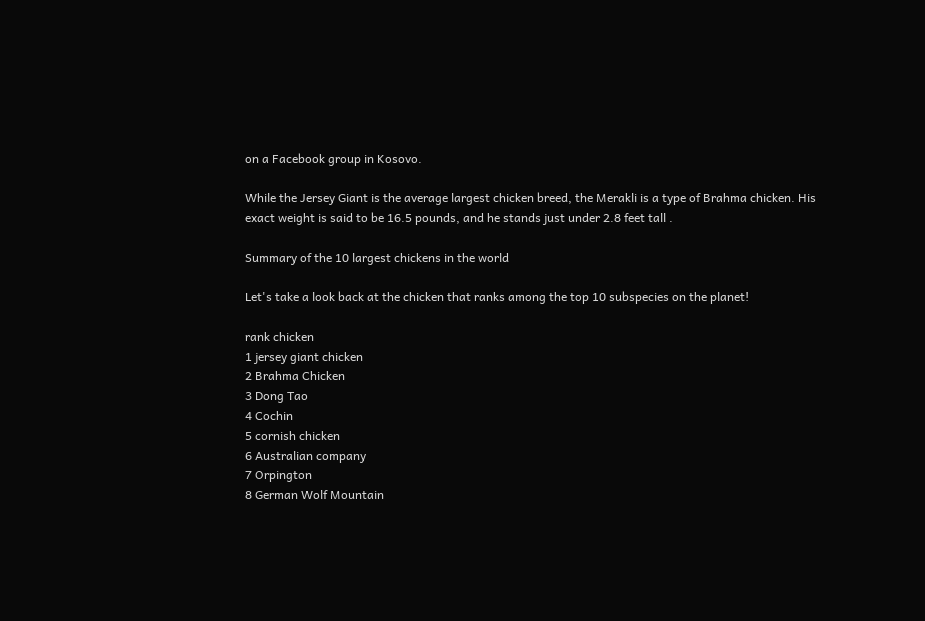on a Facebook group in Kosovo.

While the Jersey Giant is the average largest chicken breed, the Merakli is a type of Brahma chicken. His exact weight is said to be 16.5 pounds, and he stands just under 2.8 feet tall .

Summary of the 10 largest chickens in the world

Let's take a look back at the chicken that ranks among the top 10 subspecies on the planet!

rank chicken
1 jersey giant chicken
2 Brahma Chicken
3 Dong Tao
4 Cochin
5 cornish chicken
6 Australian company
7 Orpington
8 German Wolf Mountain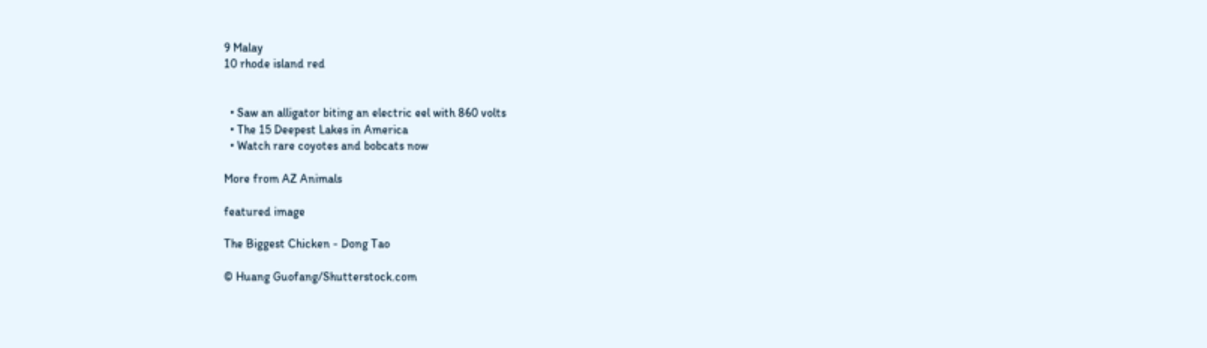9 Malay
10 rhode island red


  • Saw an alligator biting an electric eel with 860 volts
  • The 15 Deepest Lakes in America
  • Watch rare coyotes and bobcats now

More from AZ Animals

featured image

The Biggest Chicken - Dong Tao

© Huang Guofang/Shutterstock.com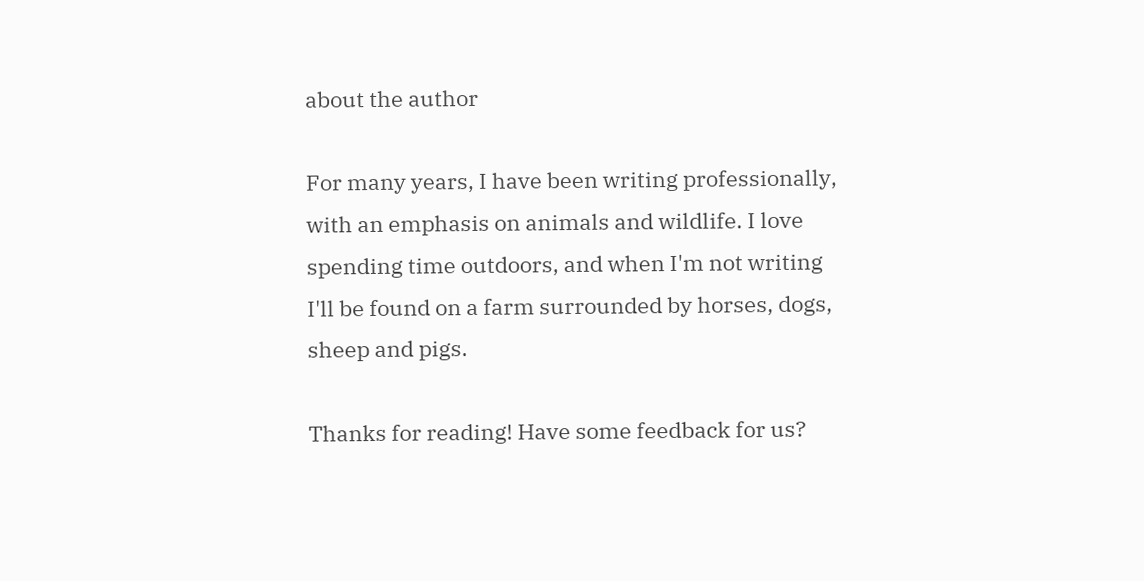about the author

For many years, I have been writing professionally, with an emphasis on animals and wildlife. I love spending time outdoors, and when I'm not writing I'll be found on a farm surrounded by horses, dogs, sheep and pigs.

Thanks for reading! Have some feedback for us?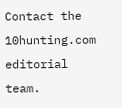Contact the 10hunting.com editorial team.